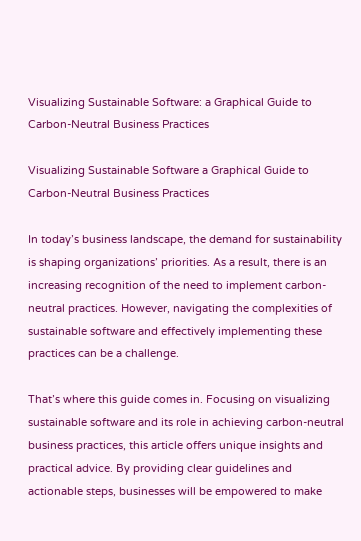Visualizing Sustainable Software: a Graphical Guide to Carbon-Neutral Business Practices

Visualizing Sustainable Software a Graphical Guide to Carbon-Neutral Business Practices

In today’s business landscape, the demand for sustainability is shaping organizations’ priorities. As a result, there is an increasing recognition of the need to implement carbon-neutral practices. However, navigating the complexities of sustainable software and effectively implementing these practices can be a challenge.

That’s where this guide comes in. Focusing on visualizing sustainable software and its role in achieving carbon-neutral business practices, this article offers unique insights and practical advice. By providing clear guidelines and actionable steps, businesses will be empowered to make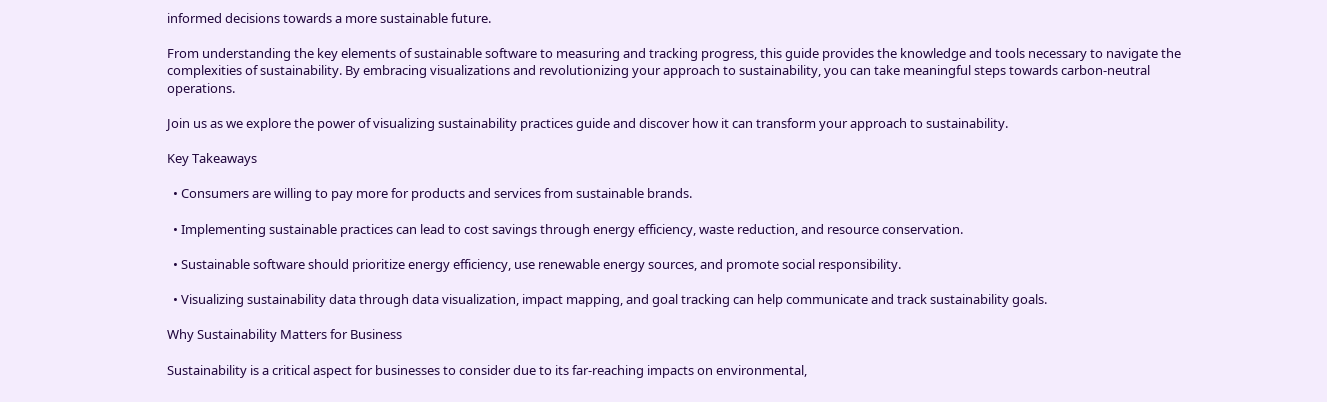informed decisions towards a more sustainable future.

From understanding the key elements of sustainable software to measuring and tracking progress, this guide provides the knowledge and tools necessary to navigate the complexities of sustainability. By embracing visualizations and revolutionizing your approach to sustainability, you can take meaningful steps towards carbon-neutral operations.

Join us as we explore the power of visualizing sustainability practices guide and discover how it can transform your approach to sustainability.

Key Takeaways

  • Consumers are willing to pay more for products and services from sustainable brands.

  • Implementing sustainable practices can lead to cost savings through energy efficiency, waste reduction, and resource conservation.

  • Sustainable software should prioritize energy efficiency, use renewable energy sources, and promote social responsibility.

  • Visualizing sustainability data through data visualization, impact mapping, and goal tracking can help communicate and track sustainability goals.

Why Sustainability Matters for Business

Sustainability is a critical aspect for businesses to consider due to its far-reaching impacts on environmental,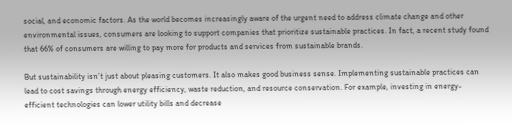social, and economic factors. As the world becomes increasingly aware of the urgent need to address climate change and other environmental issues, consumers are looking to support companies that prioritize sustainable practices. In fact, a recent study found that 66% of consumers are willing to pay more for products and services from sustainable brands.

But sustainability isn’t just about pleasing customers. It also makes good business sense. Implementing sustainable practices can lead to cost savings through energy efficiency, waste reduction, and resource conservation. For example, investing in energy-efficient technologies can lower utility bills and decrease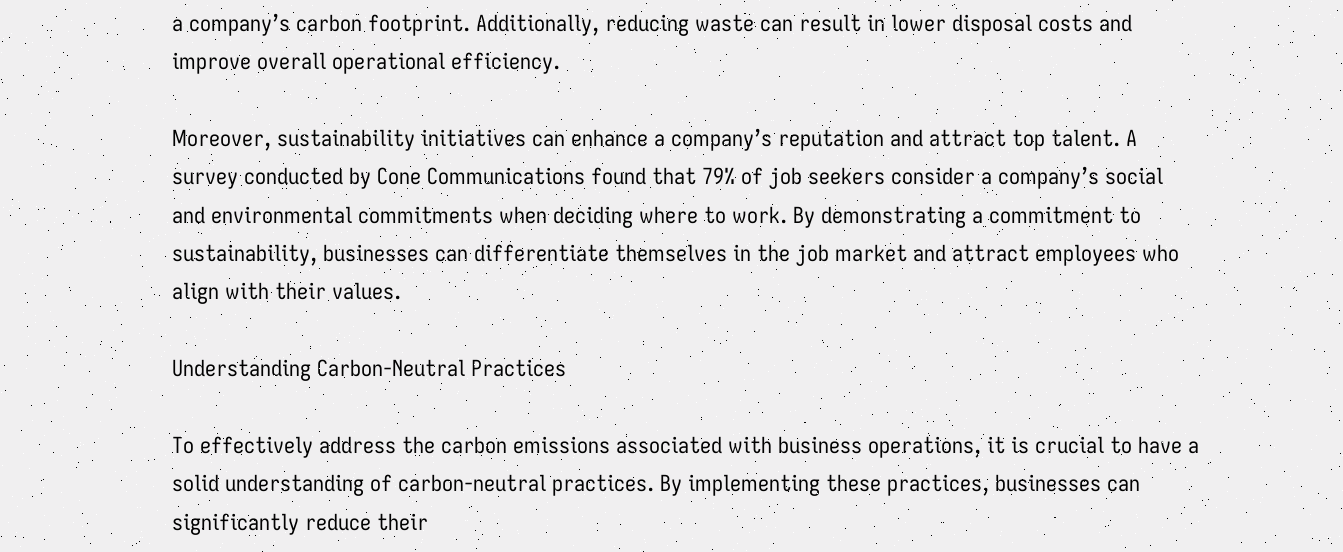a company’s carbon footprint. Additionally, reducing waste can result in lower disposal costs and improve overall operational efficiency.

Moreover, sustainability initiatives can enhance a company’s reputation and attract top talent. A survey conducted by Cone Communications found that 79% of job seekers consider a company’s social and environmental commitments when deciding where to work. By demonstrating a commitment to sustainability, businesses can differentiate themselves in the job market and attract employees who align with their values.

Understanding Carbon-Neutral Practices

To effectively address the carbon emissions associated with business operations, it is crucial to have a solid understanding of carbon-neutral practices. By implementing these practices, businesses can significantly reduce their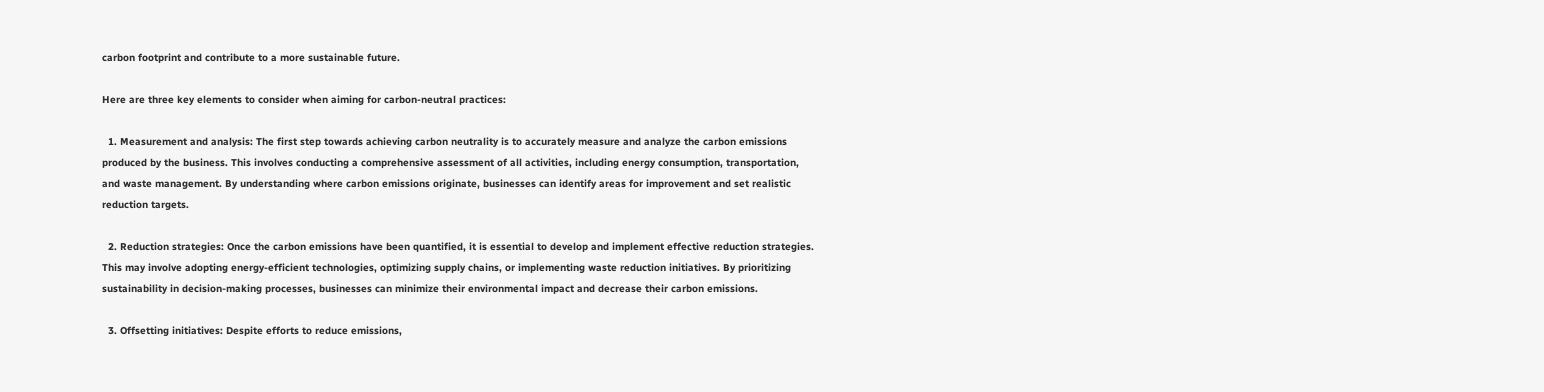carbon footprint and contribute to a more sustainable future.

Here are three key elements to consider when aiming for carbon-neutral practices:

  1. Measurement and analysis: The first step towards achieving carbon neutrality is to accurately measure and analyze the carbon emissions produced by the business. This involves conducting a comprehensive assessment of all activities, including energy consumption, transportation, and waste management. By understanding where carbon emissions originate, businesses can identify areas for improvement and set realistic reduction targets.

  2. Reduction strategies: Once the carbon emissions have been quantified, it is essential to develop and implement effective reduction strategies. This may involve adopting energy-efficient technologies, optimizing supply chains, or implementing waste reduction initiatives. By prioritizing sustainability in decision-making processes, businesses can minimize their environmental impact and decrease their carbon emissions.

  3. Offsetting initiatives: Despite efforts to reduce emissions,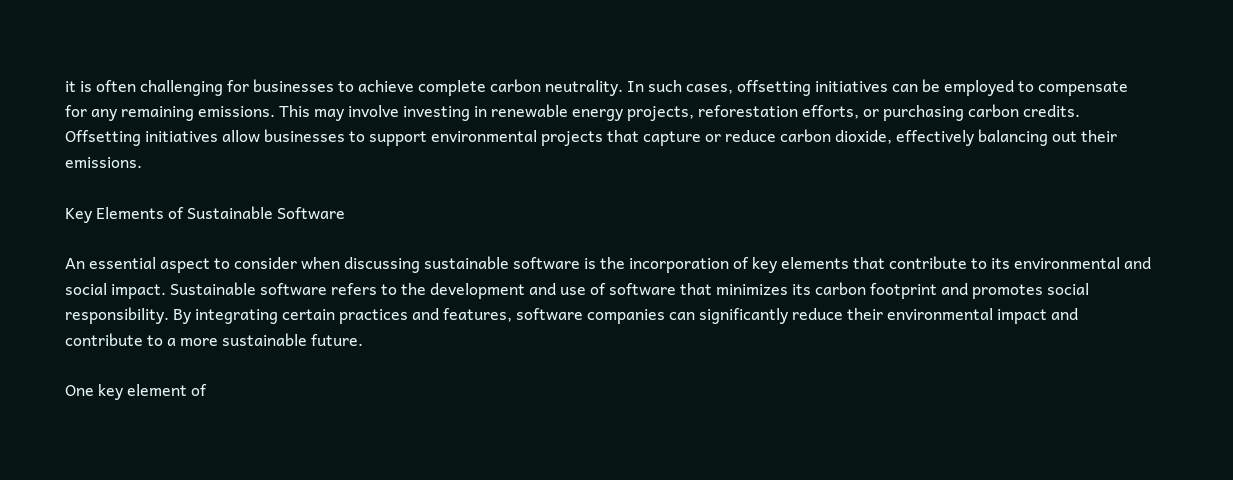it is often challenging for businesses to achieve complete carbon neutrality. In such cases, offsetting initiatives can be employed to compensate for any remaining emissions. This may involve investing in renewable energy projects, reforestation efforts, or purchasing carbon credits. Offsetting initiatives allow businesses to support environmental projects that capture or reduce carbon dioxide, effectively balancing out their emissions.

Key Elements of Sustainable Software

An essential aspect to consider when discussing sustainable software is the incorporation of key elements that contribute to its environmental and social impact. Sustainable software refers to the development and use of software that minimizes its carbon footprint and promotes social responsibility. By integrating certain practices and features, software companies can significantly reduce their environmental impact and contribute to a more sustainable future.

One key element of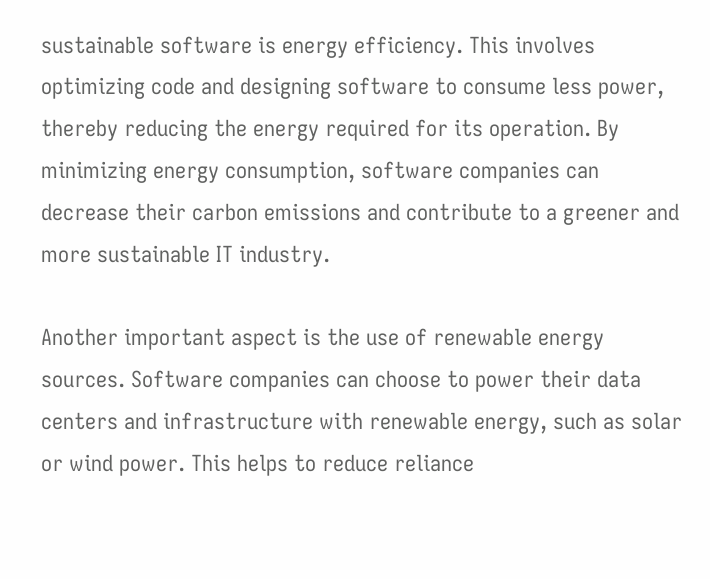sustainable software is energy efficiency. This involves optimizing code and designing software to consume less power, thereby reducing the energy required for its operation. By minimizing energy consumption, software companies can decrease their carbon emissions and contribute to a greener and more sustainable IT industry.

Another important aspect is the use of renewable energy sources. Software companies can choose to power their data centers and infrastructure with renewable energy, such as solar or wind power. This helps to reduce reliance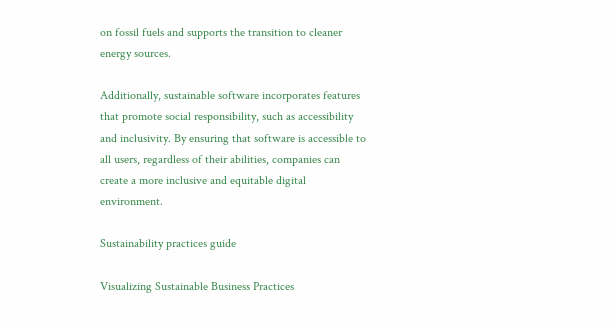on fossil fuels and supports the transition to cleaner energy sources.

Additionally, sustainable software incorporates features that promote social responsibility, such as accessibility and inclusivity. By ensuring that software is accessible to all users, regardless of their abilities, companies can create a more inclusive and equitable digital environment.

Sustainability practices guide

Visualizing Sustainable Business Practices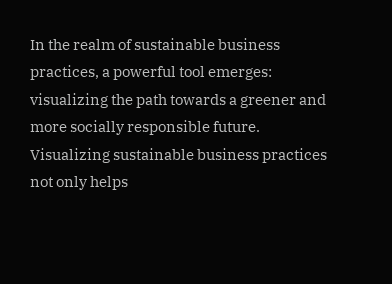In the realm of sustainable business practices, a powerful tool emerges: visualizing the path towards a greener and more socially responsible future. Visualizing sustainable business practices not only helps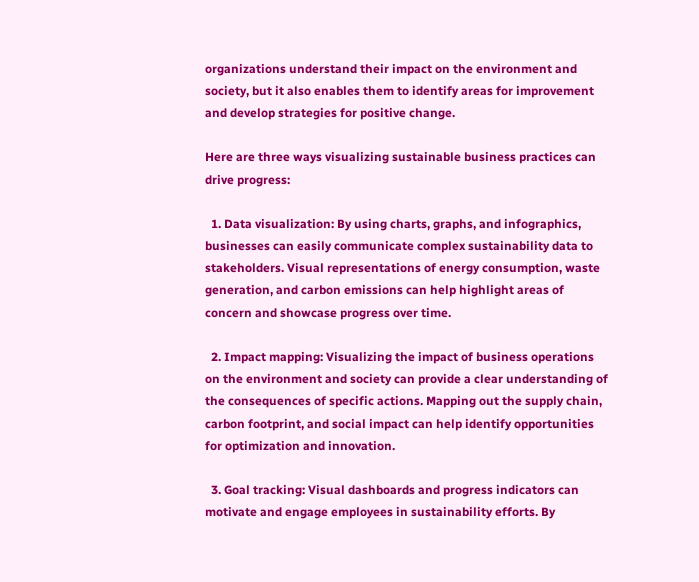organizations understand their impact on the environment and society, but it also enables them to identify areas for improvement and develop strategies for positive change.

Here are three ways visualizing sustainable business practices can drive progress:

  1. Data visualization: By using charts, graphs, and infographics, businesses can easily communicate complex sustainability data to stakeholders. Visual representations of energy consumption, waste generation, and carbon emissions can help highlight areas of concern and showcase progress over time.

  2. Impact mapping: Visualizing the impact of business operations on the environment and society can provide a clear understanding of the consequences of specific actions. Mapping out the supply chain, carbon footprint, and social impact can help identify opportunities for optimization and innovation.

  3. Goal tracking: Visual dashboards and progress indicators can motivate and engage employees in sustainability efforts. By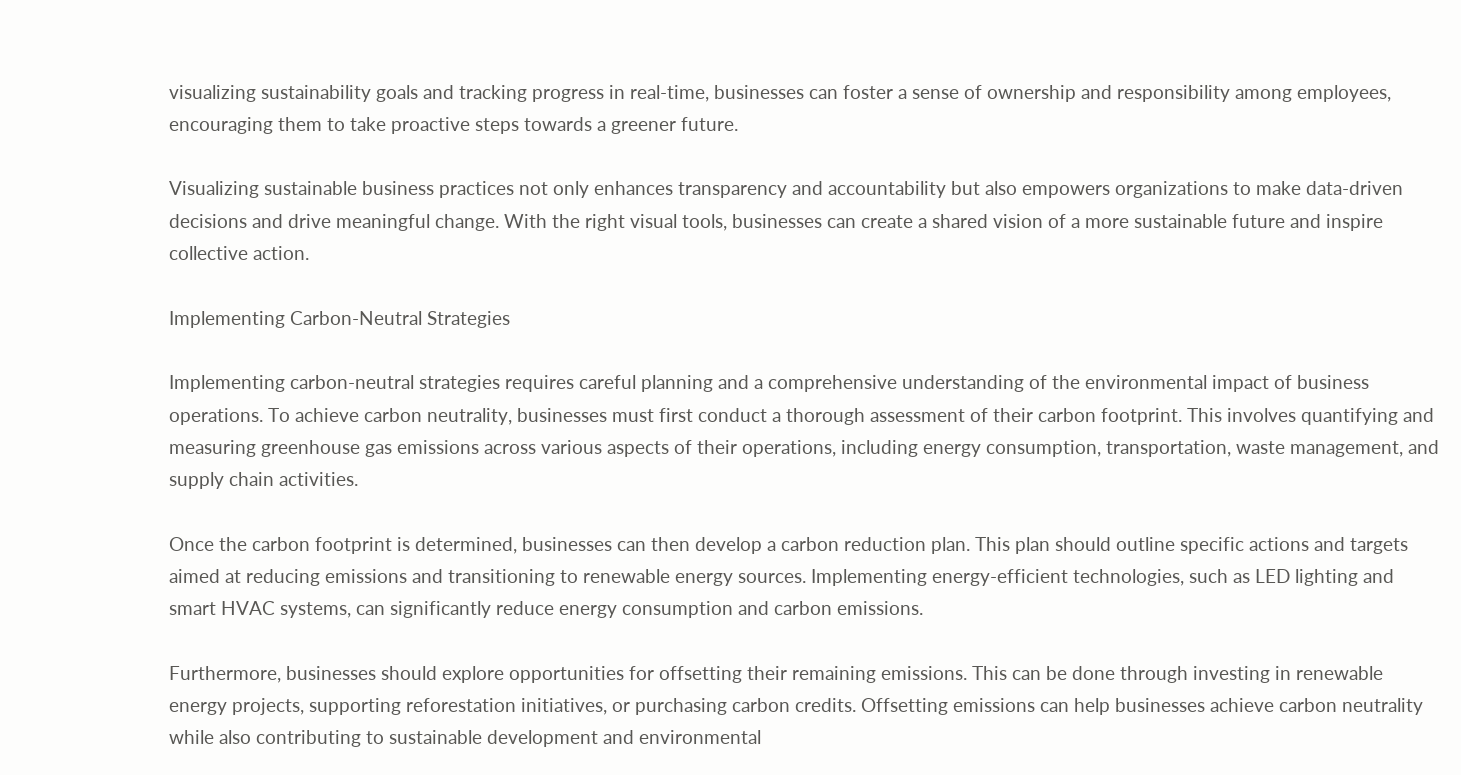visualizing sustainability goals and tracking progress in real-time, businesses can foster a sense of ownership and responsibility among employees, encouraging them to take proactive steps towards a greener future.

Visualizing sustainable business practices not only enhances transparency and accountability but also empowers organizations to make data-driven decisions and drive meaningful change. With the right visual tools, businesses can create a shared vision of a more sustainable future and inspire collective action.

Implementing Carbon-Neutral Strategies

Implementing carbon-neutral strategies requires careful planning and a comprehensive understanding of the environmental impact of business operations. To achieve carbon neutrality, businesses must first conduct a thorough assessment of their carbon footprint. This involves quantifying and measuring greenhouse gas emissions across various aspects of their operations, including energy consumption, transportation, waste management, and supply chain activities.

Once the carbon footprint is determined, businesses can then develop a carbon reduction plan. This plan should outline specific actions and targets aimed at reducing emissions and transitioning to renewable energy sources. Implementing energy-efficient technologies, such as LED lighting and smart HVAC systems, can significantly reduce energy consumption and carbon emissions.

Furthermore, businesses should explore opportunities for offsetting their remaining emissions. This can be done through investing in renewable energy projects, supporting reforestation initiatives, or purchasing carbon credits. Offsetting emissions can help businesses achieve carbon neutrality while also contributing to sustainable development and environmental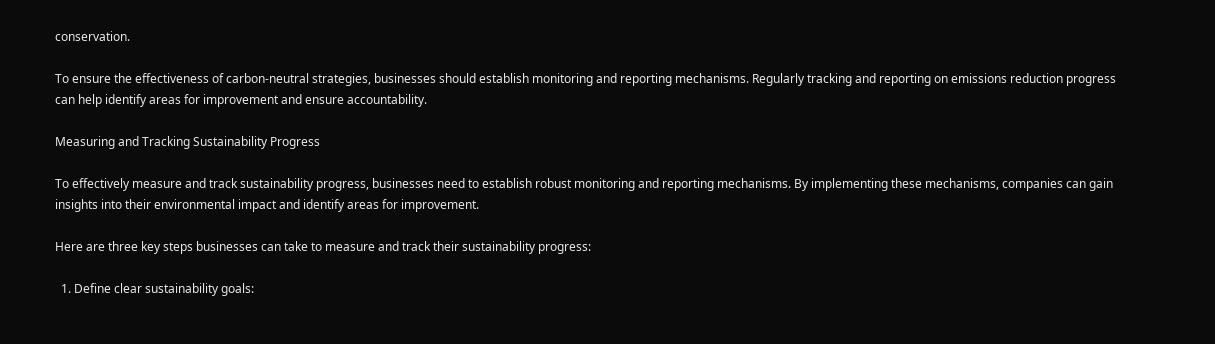conservation.

To ensure the effectiveness of carbon-neutral strategies, businesses should establish monitoring and reporting mechanisms. Regularly tracking and reporting on emissions reduction progress can help identify areas for improvement and ensure accountability.

Measuring and Tracking Sustainability Progress

To effectively measure and track sustainability progress, businesses need to establish robust monitoring and reporting mechanisms. By implementing these mechanisms, companies can gain insights into their environmental impact and identify areas for improvement.

Here are three key steps businesses can take to measure and track their sustainability progress:

  1. Define clear sustainability goals: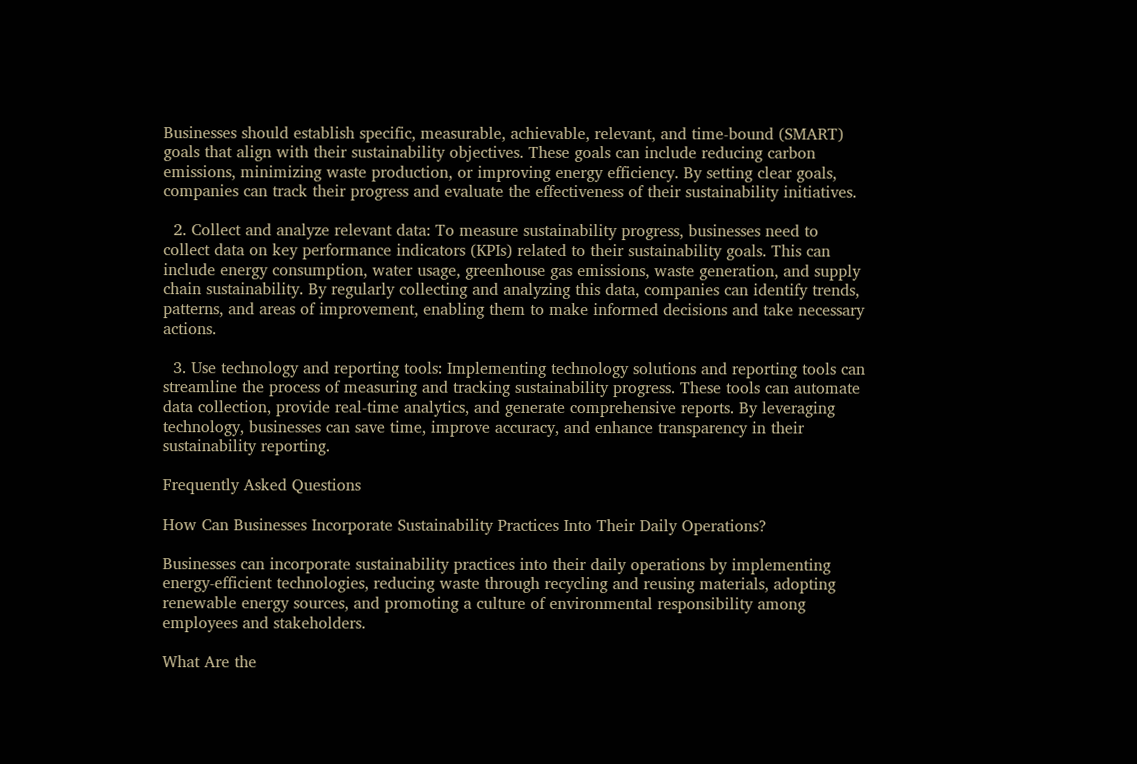Businesses should establish specific, measurable, achievable, relevant, and time-bound (SMART) goals that align with their sustainability objectives. These goals can include reducing carbon emissions, minimizing waste production, or improving energy efficiency. By setting clear goals, companies can track their progress and evaluate the effectiveness of their sustainability initiatives.

  2. Collect and analyze relevant data: To measure sustainability progress, businesses need to collect data on key performance indicators (KPIs) related to their sustainability goals. This can include energy consumption, water usage, greenhouse gas emissions, waste generation, and supply chain sustainability. By regularly collecting and analyzing this data, companies can identify trends, patterns, and areas of improvement, enabling them to make informed decisions and take necessary actions.

  3. Use technology and reporting tools: Implementing technology solutions and reporting tools can streamline the process of measuring and tracking sustainability progress. These tools can automate data collection, provide real-time analytics, and generate comprehensive reports. By leveraging technology, businesses can save time, improve accuracy, and enhance transparency in their sustainability reporting.

Frequently Asked Questions

How Can Businesses Incorporate Sustainability Practices Into Their Daily Operations?

Businesses can incorporate sustainability practices into their daily operations by implementing energy-efficient technologies, reducing waste through recycling and reusing materials, adopting renewable energy sources, and promoting a culture of environmental responsibility among employees and stakeholders.

What Are the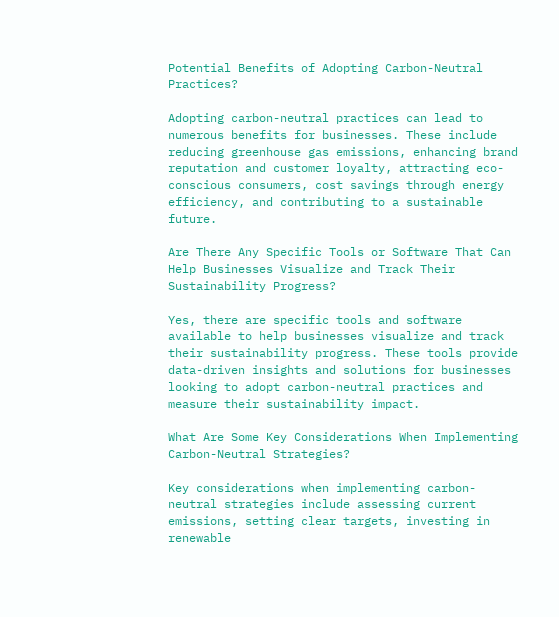Potential Benefits of Adopting Carbon-Neutral Practices?

Adopting carbon-neutral practices can lead to numerous benefits for businesses. These include reducing greenhouse gas emissions, enhancing brand reputation and customer loyalty, attracting eco-conscious consumers, cost savings through energy efficiency, and contributing to a sustainable future.

Are There Any Specific Tools or Software That Can Help Businesses Visualize and Track Their Sustainability Progress?

Yes, there are specific tools and software available to help businesses visualize and track their sustainability progress. These tools provide data-driven insights and solutions for businesses looking to adopt carbon-neutral practices and measure their sustainability impact.

What Are Some Key Considerations When Implementing Carbon-Neutral Strategies?

Key considerations when implementing carbon-neutral strategies include assessing current emissions, setting clear targets, investing in renewable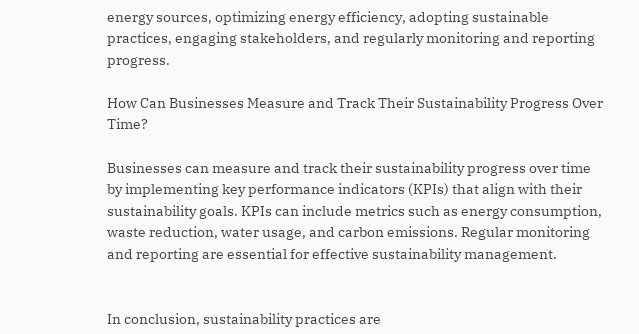energy sources, optimizing energy efficiency, adopting sustainable practices, engaging stakeholders, and regularly monitoring and reporting progress.

How Can Businesses Measure and Track Their Sustainability Progress Over Time?

Businesses can measure and track their sustainability progress over time by implementing key performance indicators (KPIs) that align with their sustainability goals. KPIs can include metrics such as energy consumption, waste reduction, water usage, and carbon emissions. Regular monitoring and reporting are essential for effective sustainability management.


In conclusion, sustainability practices are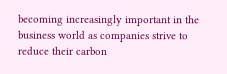becoming increasingly important in the business world as companies strive to reduce their carbon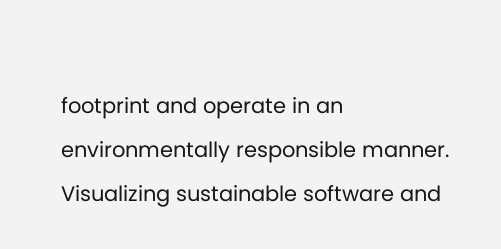footprint and operate in an environmentally responsible manner. Visualizing sustainable software and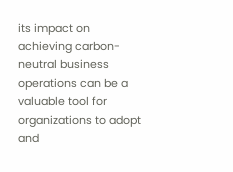its impact on achieving carbon-neutral business operations can be a valuable tool for organizations to adopt and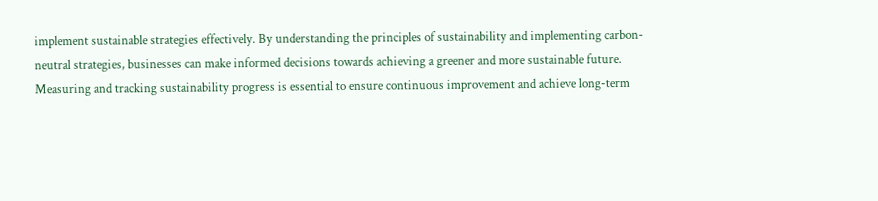implement sustainable strategies effectively. By understanding the principles of sustainability and implementing carbon-neutral strategies, businesses can make informed decisions towards achieving a greener and more sustainable future. Measuring and tracking sustainability progress is essential to ensure continuous improvement and achieve long-term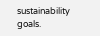sustainability goals.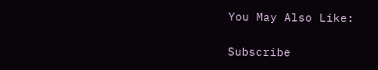You May Also Like:

Subscribe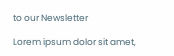to our Newsletter

Lorem ipsum dolor sit amet,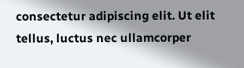consectetur adipiscing elit. Ut elit tellus, luctus nec ullamcorper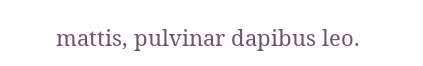mattis, pulvinar dapibus leo.